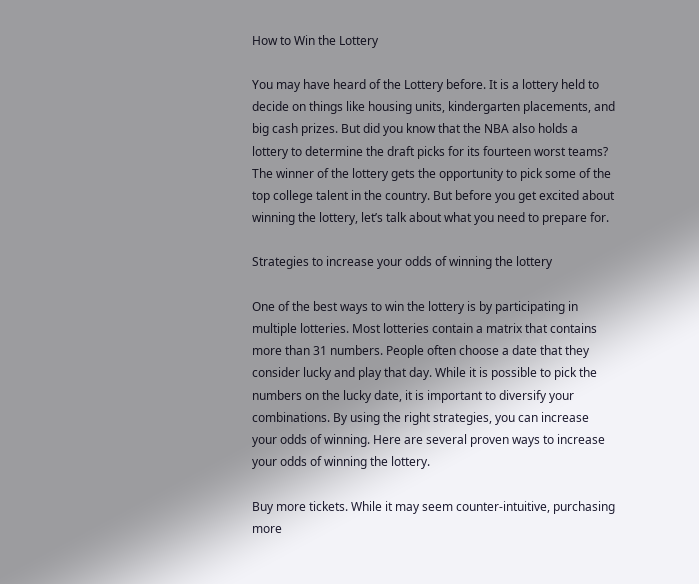How to Win the Lottery

You may have heard of the Lottery before. It is a lottery held to decide on things like housing units, kindergarten placements, and big cash prizes. But did you know that the NBA also holds a lottery to determine the draft picks for its fourteen worst teams? The winner of the lottery gets the opportunity to pick some of the top college talent in the country. But before you get excited about winning the lottery, let’s talk about what you need to prepare for.

Strategies to increase your odds of winning the lottery

One of the best ways to win the lottery is by participating in multiple lotteries. Most lotteries contain a matrix that contains more than 31 numbers. People often choose a date that they consider lucky and play that day. While it is possible to pick the numbers on the lucky date, it is important to diversify your combinations. By using the right strategies, you can increase your odds of winning. Here are several proven ways to increase your odds of winning the lottery.

Buy more tickets. While it may seem counter-intuitive, purchasing more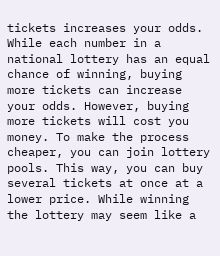tickets increases your odds. While each number in a national lottery has an equal chance of winning, buying more tickets can increase your odds. However, buying more tickets will cost you money. To make the process cheaper, you can join lottery pools. This way, you can buy several tickets at once at a lower price. While winning the lottery may seem like a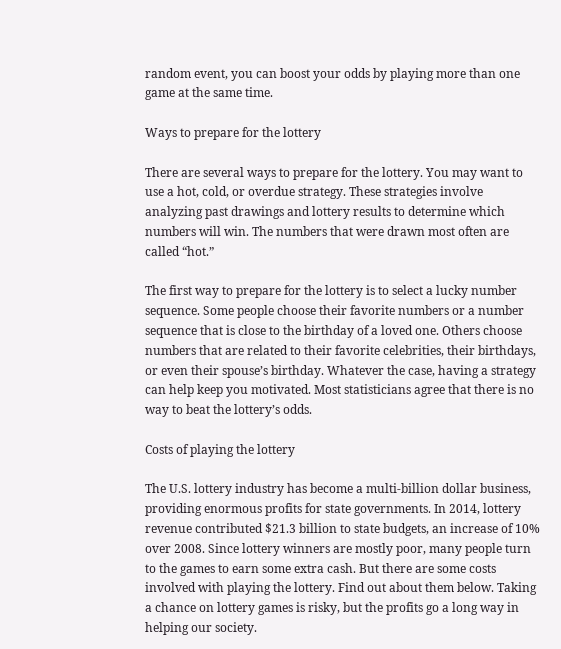random event, you can boost your odds by playing more than one game at the same time.

Ways to prepare for the lottery

There are several ways to prepare for the lottery. You may want to use a hot, cold, or overdue strategy. These strategies involve analyzing past drawings and lottery results to determine which numbers will win. The numbers that were drawn most often are called “hot.”

The first way to prepare for the lottery is to select a lucky number sequence. Some people choose their favorite numbers or a number sequence that is close to the birthday of a loved one. Others choose numbers that are related to their favorite celebrities, their birthdays, or even their spouse’s birthday. Whatever the case, having a strategy can help keep you motivated. Most statisticians agree that there is no way to beat the lottery’s odds.

Costs of playing the lottery

The U.S. lottery industry has become a multi-billion dollar business, providing enormous profits for state governments. In 2014, lottery revenue contributed $21.3 billion to state budgets, an increase of 10% over 2008. Since lottery winners are mostly poor, many people turn to the games to earn some extra cash. But there are some costs involved with playing the lottery. Find out about them below. Taking a chance on lottery games is risky, but the profits go a long way in helping our society.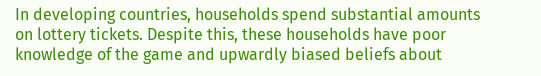In developing countries, households spend substantial amounts on lottery tickets. Despite this, these households have poor knowledge of the game and upwardly biased beliefs about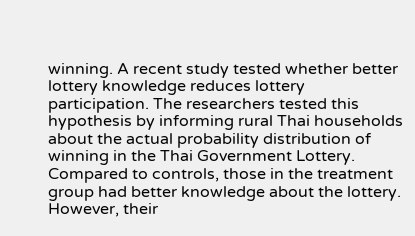winning. A recent study tested whether better lottery knowledge reduces lottery participation. The researchers tested this hypothesis by informing rural Thai households about the actual probability distribution of winning in the Thai Government Lottery. Compared to controls, those in the treatment group had better knowledge about the lottery. However, their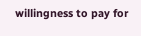willingness to pay for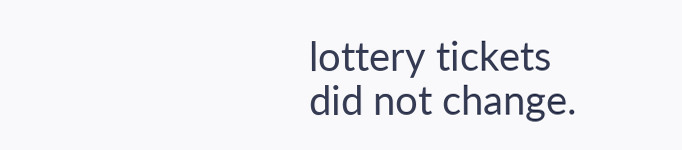lottery tickets did not change.